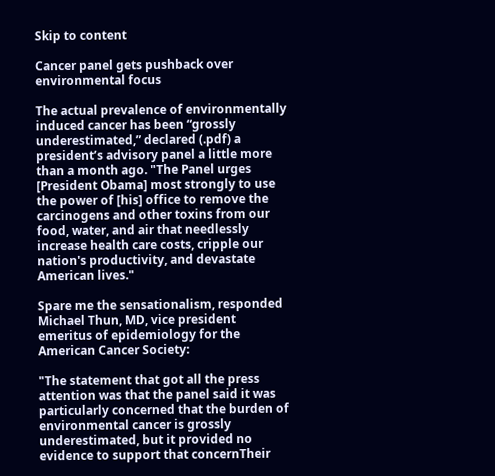Skip to content

Cancer panel gets pushback over environmental focus

The actual prevalence of environmentally induced cancer has been “grossly underestimated,” declared (.pdf) a president’s advisory panel a little more than a month ago. "The Panel urges [President Obama] most strongly to use the power of [his] office to remove the carcinogens and other toxins from our food, water, and air that needlessly increase health care costs, cripple our nation's productivity, and devastate American lives."

Spare me the sensationalism, responded Michael Thun, MD, vice president emeritus of epidemiology for the American Cancer Society:

"The statement that got all the press attention was that the panel said it was particularly concerned that the burden of environmental cancer is grossly underestimated, but it provided no evidence to support that concernTheir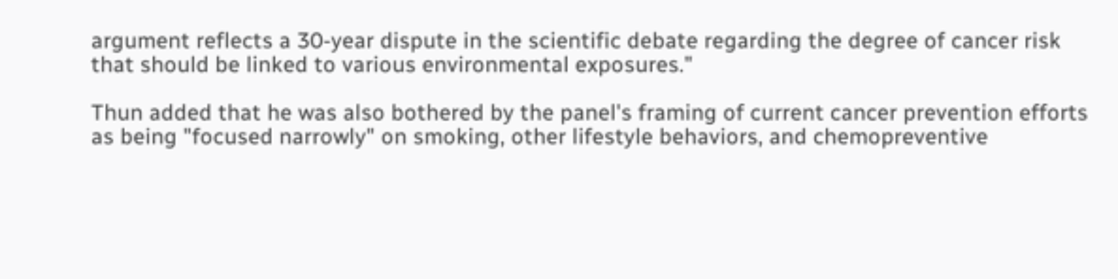argument reflects a 30-year dispute in the scientific debate regarding the degree of cancer risk that should be linked to various environmental exposures."

Thun added that he was also bothered by the panel's framing of current cancer prevention efforts as being "focused narrowly" on smoking, other lifestyle behaviors, and chemopreventive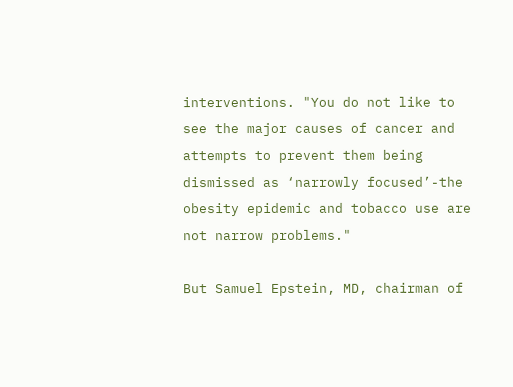interventions. "You do not like to see the major causes of cancer and attempts to prevent them being dismissed as ‘narrowly focused’-the obesity epidemic and tobacco use are not narrow problems."

But Samuel Epstein, MD, chairman of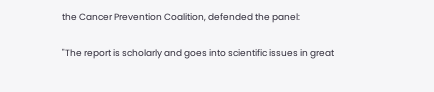the Cancer Prevention Coalition, defended the panel:

"The report is scholarly and goes into scientific issues in great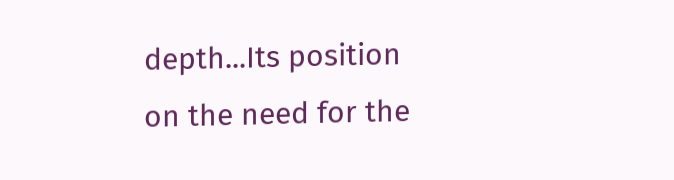depth...Its position on the need for the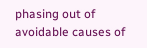phasing out of avoidable causes of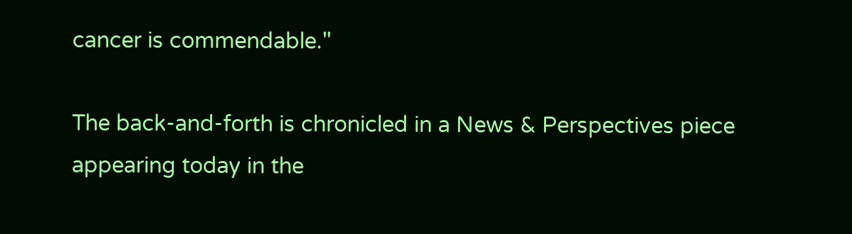cancer is commendable."

The back-and-forth is chronicled in a News & Perspectives piece appearing today in the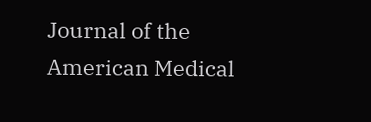Journal of the American Medical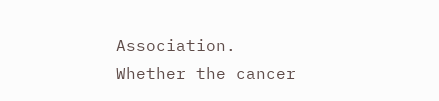Association. Whether the cancer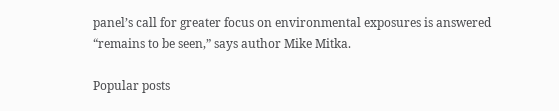panel’s call for greater focus on environmental exposures is answered “remains to be seen,” says author Mike Mitka.

Popular posts